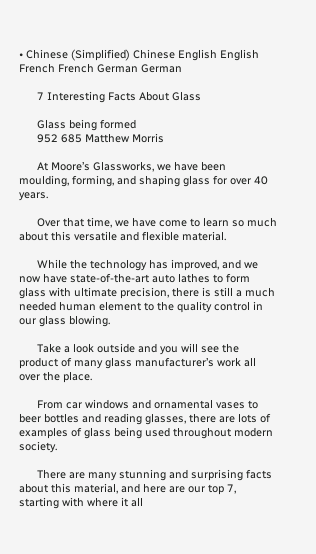• Chinese (Simplified) Chinese English English French French German German

      7 Interesting Facts About Glass

      Glass being formed
      952 685 Matthew Morris

      At Moore’s Glassworks, we have been moulding, forming, and shaping glass for over 40 years.

      Over that time, we have come to learn so much about this versatile and flexible material.

      While the technology has improved, and we now have state-of-the-art auto lathes to form glass with ultimate precision, there is still a much needed human element to the quality control in our glass blowing.

      Take a look outside and you will see the product of many glass manufacturer’s work all over the place.

      From car windows and ornamental vases to beer bottles and reading glasses, there are lots of examples of glass being used throughout modern society.

      There are many stunning and surprising facts about this material, and here are our top 7, starting with where it all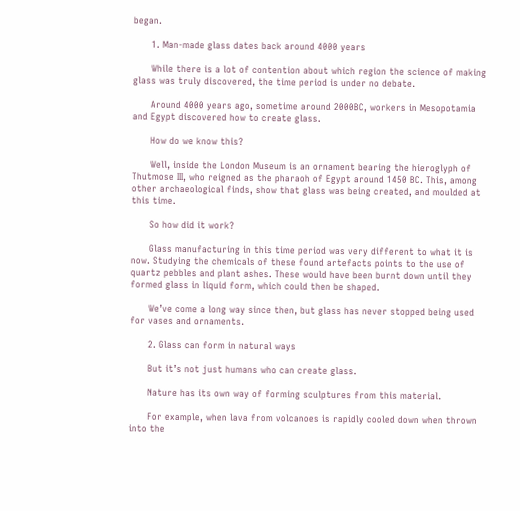began.

      1. Man-made glass dates back around 4000 years

      While there is a lot of contention about which region the science of making glass was truly discovered, the time period is under no debate.

      Around 4000 years ago, sometime around 2000BC, workers in Mesopotamia and Egypt discovered how to create glass.

      How do we know this?

      Well, inside the London Museum is an ornament bearing the hieroglyph of Thutmose III, who reigned as the pharaoh of Egypt around 1450 BC. This, among other archaeological finds, show that glass was being created, and moulded at this time.

      So how did it work?

      Glass manufacturing in this time period was very different to what it is now. Studying the chemicals of these found artefacts points to the use of quartz pebbles and plant ashes. These would have been burnt down until they formed glass in liquid form, which could then be shaped.

      We’ve come a long way since then, but glass has never stopped being used for vases and ornaments.

      2. Glass can form in natural ways

      But it’s not just humans who can create glass.

      Nature has its own way of forming sculptures from this material.

      For example, when lava from volcanoes is rapidly cooled down when thrown into the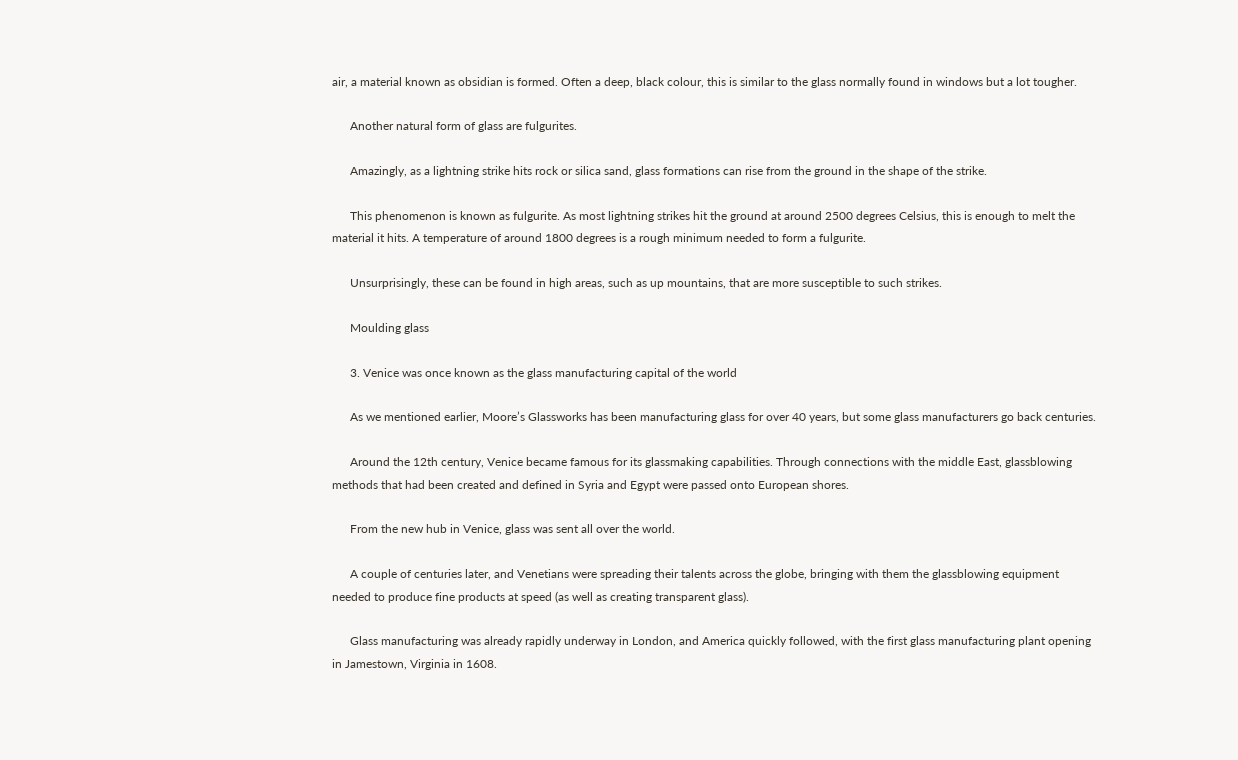air, a material known as obsidian is formed. Often a deep, black colour, this is similar to the glass normally found in windows but a lot tougher.

      Another natural form of glass are fulgurites.

      Amazingly, as a lightning strike hits rock or silica sand, glass formations can rise from the ground in the shape of the strike.

      This phenomenon is known as fulgurite. As most lightning strikes hit the ground at around 2500 degrees Celsius, this is enough to melt the material it hits. A temperature of around 1800 degrees is a rough minimum needed to form a fulgurite.

      Unsurprisingly, these can be found in high areas, such as up mountains, that are more susceptible to such strikes.

      Moulding glass

      3. Venice was once known as the glass manufacturing capital of the world

      As we mentioned earlier, Moore’s Glassworks has been manufacturing glass for over 40 years, but some glass manufacturers go back centuries.

      Around the 12th century, Venice became famous for its glassmaking capabilities. Through connections with the middle East, glassblowing methods that had been created and defined in Syria and Egypt were passed onto European shores.

      From the new hub in Venice, glass was sent all over the world.

      A couple of centuries later, and Venetians were spreading their talents across the globe, bringing with them the glassblowing equipment needed to produce fine products at speed (as well as creating transparent glass).

      Glass manufacturing was already rapidly underway in London, and America quickly followed, with the first glass manufacturing plant opening in Jamestown, Virginia in 1608.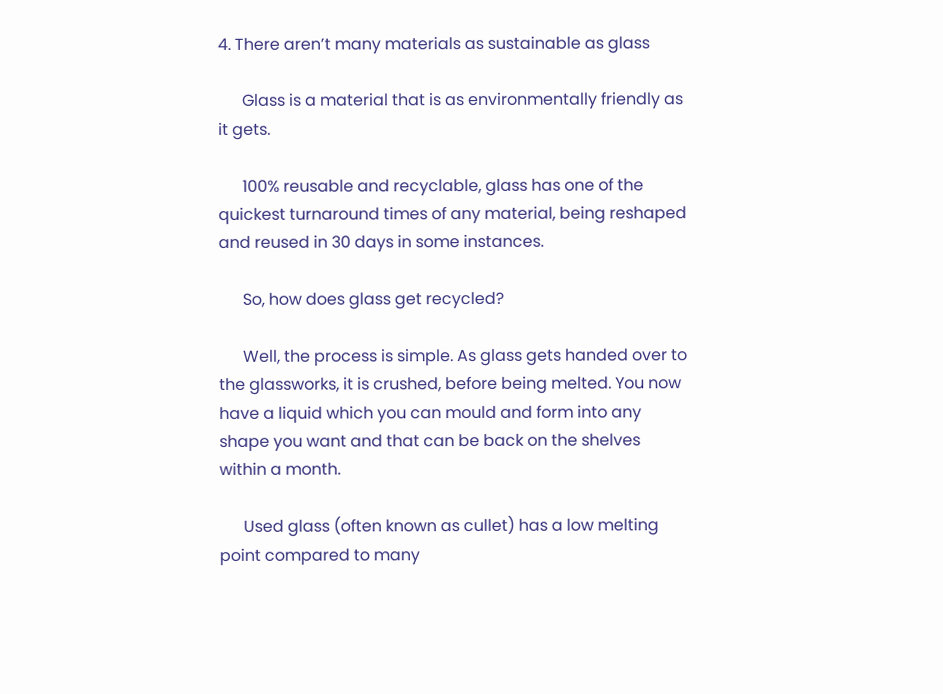4. There aren’t many materials as sustainable as glass

      Glass is a material that is as environmentally friendly as it gets.

      100% reusable and recyclable, glass has one of the quickest turnaround times of any material, being reshaped and reused in 30 days in some instances.

      So, how does glass get recycled?

      Well, the process is simple. As glass gets handed over to the glassworks, it is crushed, before being melted. You now have a liquid which you can mould and form into any shape you want and that can be back on the shelves within a month.

      Used glass (often known as cullet) has a low melting point compared to many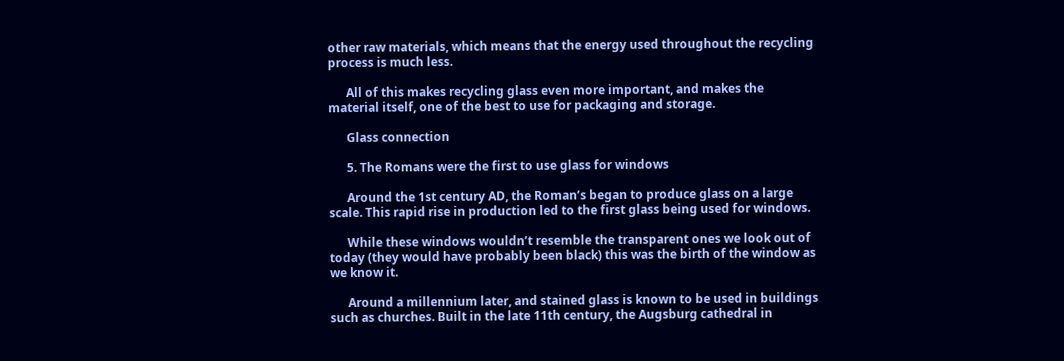other raw materials, which means that the energy used throughout the recycling process is much less.

      All of this makes recycling glass even more important, and makes the material itself, one of the best to use for packaging and storage.

      Glass connection

      5. The Romans were the first to use glass for windows

      Around the 1st century AD, the Roman’s began to produce glass on a large scale. This rapid rise in production led to the first glass being used for windows.

      While these windows wouldn’t resemble the transparent ones we look out of today (they would have probably been black) this was the birth of the window as we know it.

      Around a millennium later, and stained glass is known to be used in buildings such as churches. Built in the late 11th century, the Augsburg cathedral in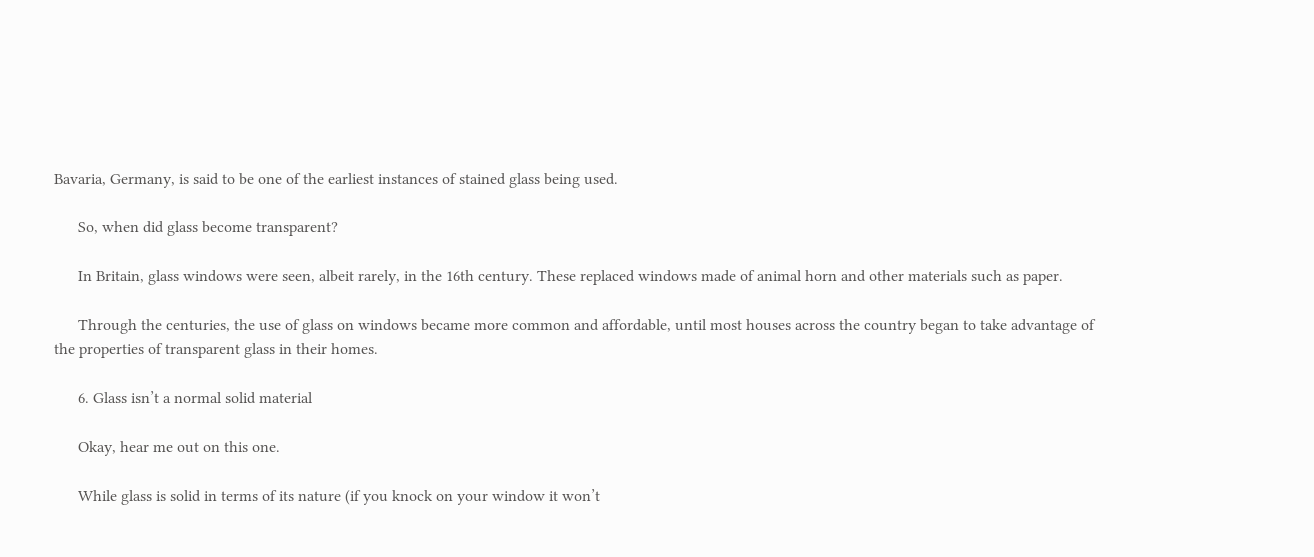Bavaria, Germany, is said to be one of the earliest instances of stained glass being used.

      So, when did glass become transparent?

      In Britain, glass windows were seen, albeit rarely, in the 16th century. These replaced windows made of animal horn and other materials such as paper.

      Through the centuries, the use of glass on windows became more common and affordable, until most houses across the country began to take advantage of the properties of transparent glass in their homes.

      6. Glass isn’t a normal solid material

      Okay, hear me out on this one.

      While glass is solid in terms of its nature (if you knock on your window it won’t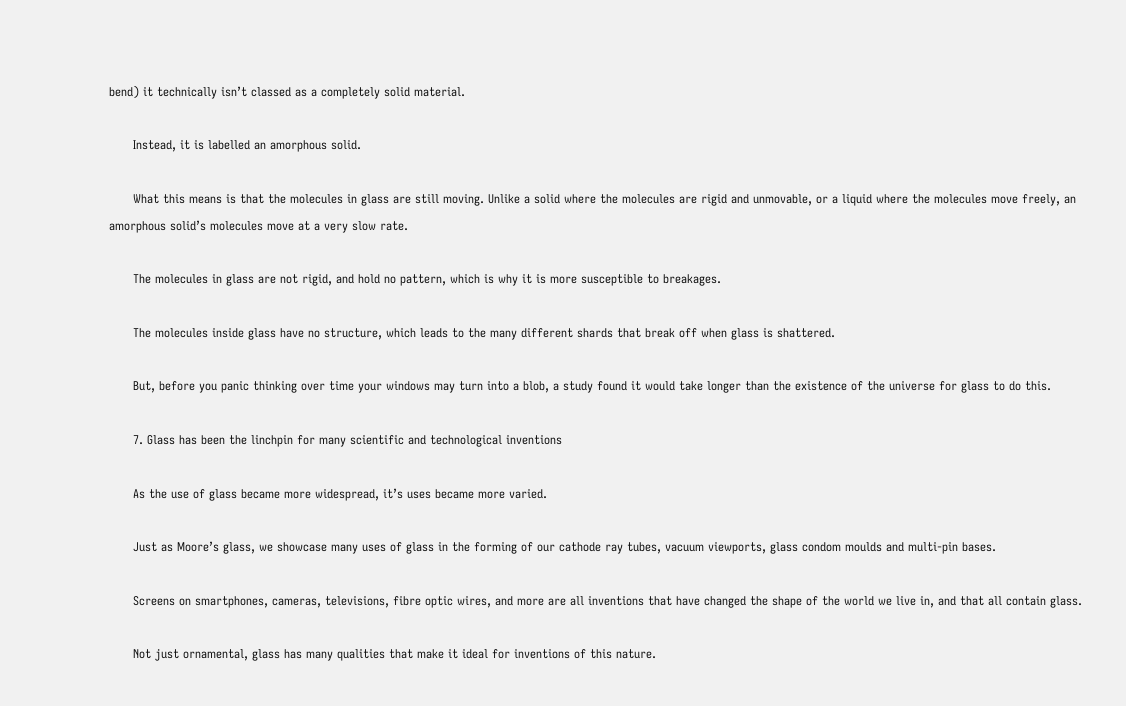bend) it technically isn’t classed as a completely solid material.

      Instead, it is labelled an amorphous solid.

      What this means is that the molecules in glass are still moving. Unlike a solid where the molecules are rigid and unmovable, or a liquid where the molecules move freely, an amorphous solid’s molecules move at a very slow rate.

      The molecules in glass are not rigid, and hold no pattern, which is why it is more susceptible to breakages.

      The molecules inside glass have no structure, which leads to the many different shards that break off when glass is shattered.

      But, before you panic thinking over time your windows may turn into a blob, a study found it would take longer than the existence of the universe for glass to do this.

      7. Glass has been the linchpin for many scientific and technological inventions

      As the use of glass became more widespread, it’s uses became more varied.

      Just as Moore’s glass, we showcase many uses of glass in the forming of our cathode ray tubes, vacuum viewports, glass condom moulds and multi-pin bases.

      Screens on smartphones, cameras, televisions, fibre optic wires, and more are all inventions that have changed the shape of the world we live in, and that all contain glass.

      Not just ornamental, glass has many qualities that make it ideal for inventions of this nature.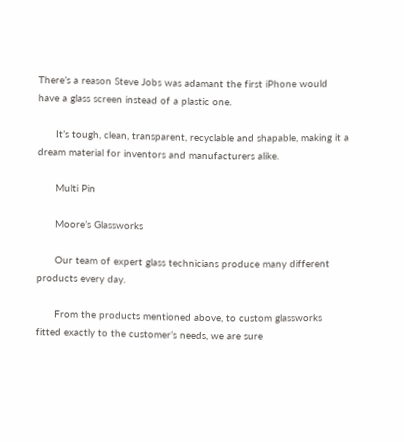There’s a reason Steve Jobs was adamant the first iPhone would have a glass screen instead of a plastic one.

      It’s tough, clean, transparent, recyclable and shapable, making it a dream material for inventors and manufacturers alike.

      Multi Pin

      Moore’s Glassworks

      Our team of expert glass technicians produce many different products every day.

      From the products mentioned above, to custom glassworks fitted exactly to the customer’s needs, we are sure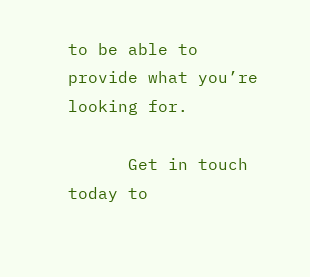to be able to provide what you’re looking for.

      Get in touch today to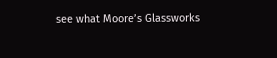see what Moore’s Glassworks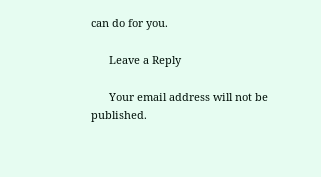can do for you.

      Leave a Reply

      Your email address will not be published.